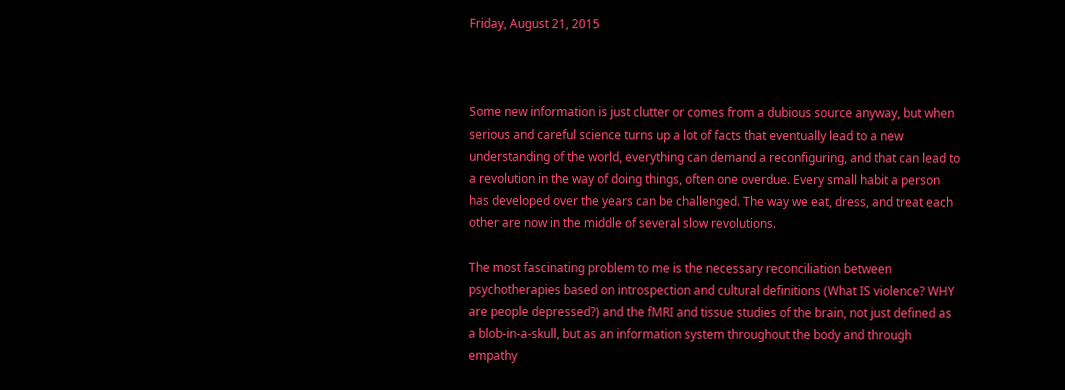Friday, August 21, 2015



Some new information is just clutter or comes from a dubious source anyway, but when serious and careful science turns up a lot of facts that eventually lead to a new understanding of the world, everything can demand a reconfiguring, and that can lead to a revolution in the way of doing things, often one overdue. Every small habit a person has developed over the years can be challenged. The way we eat, dress, and treat each other are now in the middle of several slow revolutions.

The most fascinating problem to me is the necessary reconciliation between psychotherapies based on introspection and cultural definitions (What IS violence? WHY are people depressed?) and the fMRI and tissue studies of the brain, not just defined as a blob-in-a-skull, but as an information system throughout the body and through empathy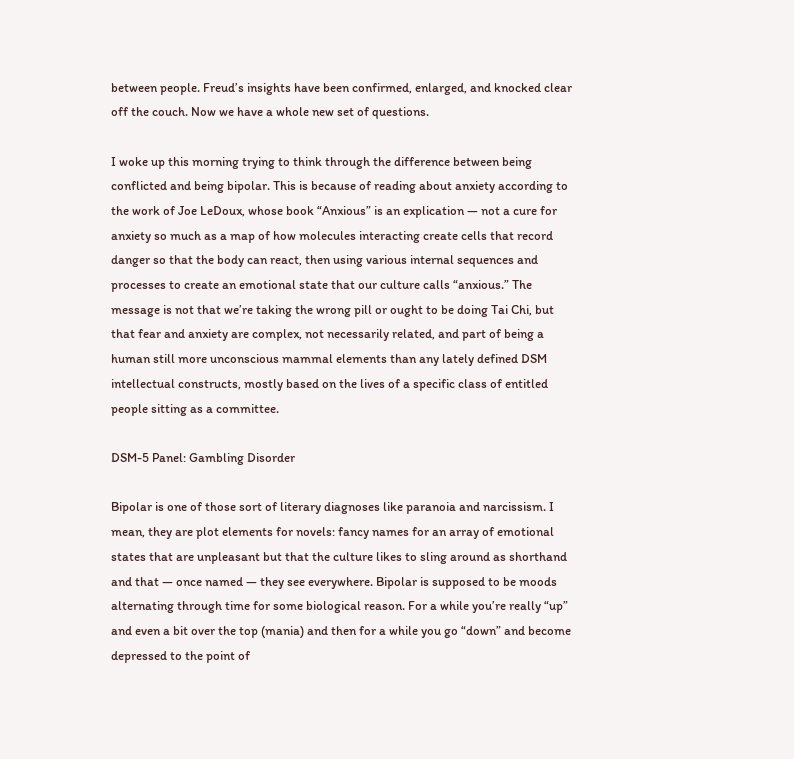between people. Freud’s insights have been confirmed, enlarged, and knocked clear off the couch. Now we have a whole new set of questions.

I woke up this morning trying to think through the difference between being conflicted and being bipolar. This is because of reading about anxiety according to the work of Joe LeDoux, whose book “Anxious” is an explication — not a cure for anxiety so much as a map of how molecules interacting create cells that record danger so that the body can react, then using various internal sequences and processes to create an emotional state that our culture calls “anxious.” The message is not that we’re taking the wrong pill or ought to be doing Tai Chi, but that fear and anxiety are complex, not necessarily related, and part of being a human still more unconscious mammal elements than any lately defined DSM intellectual constructs, mostly based on the lives of a specific class of entitled people sitting as a committee.

DSM-5 Panel: Gambling Disorder

Bipolar is one of those sort of literary diagnoses like paranoia and narcissism. I mean, they are plot elements for novels: fancy names for an array of emotional states that are unpleasant but that the culture likes to sling around as shorthand and that — once named — they see everywhere. Bipolar is supposed to be moods alternating through time for some biological reason. For a while you’re really “up” and even a bit over the top (mania) and then for a while you go “down” and become depressed to the point of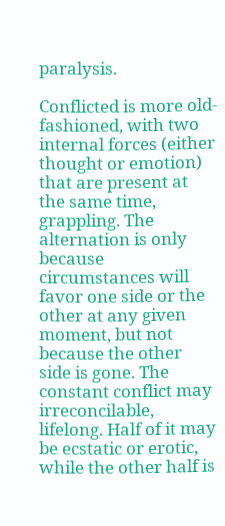paralysis.

Conflicted is more old-fashioned, with two internal forces (either thought or emotion) that are present at the same time, grappling. The alternation is only because circumstances will favor one side or the other at any given moment, but not because the other side is gone. The constant conflict may irreconcilable, lifelong. Half of it may be ecstatic or erotic, while the other half is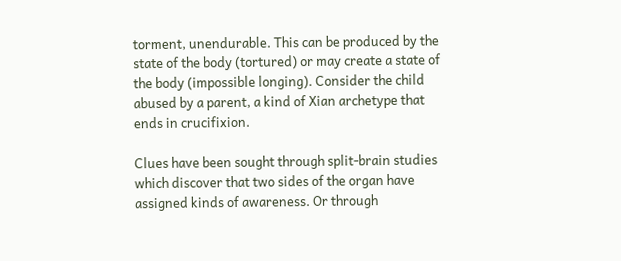torment, unendurable. This can be produced by the state of the body (tortured) or may create a state of the body (impossible longing). Consider the child abused by a parent, a kind of Xian archetype that ends in crucifixion.

Clues have been sought through split-brain studies which discover that two sides of the organ have assigned kinds of awareness. Or through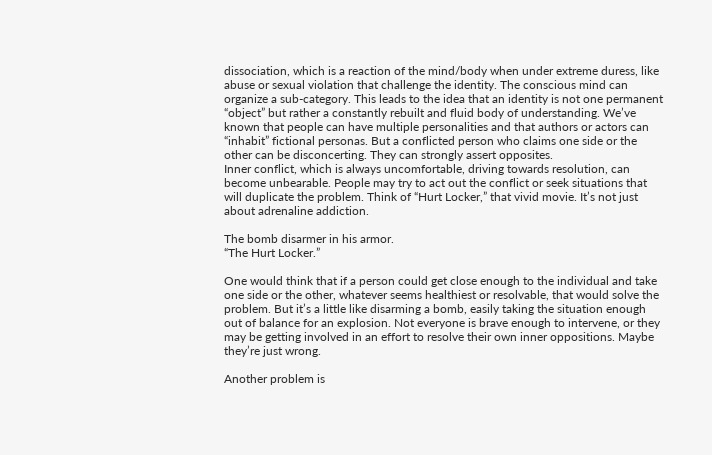dissociation, which is a reaction of the mind/body when under extreme duress, like abuse or sexual violation that challenge the identity. The conscious mind can organize a sub-category. This leads to the idea that an identity is not one permanent “object” but rather a constantly rebuilt and fluid body of understanding. We’ve known that people can have multiple personalities and that authors or actors can “inhabit” fictional personas. But a conflicted person who claims one side or the other can be disconcerting. They can strongly assert opposites.
Inner conflict, which is always uncomfortable, driving towards resolution, can become unbearable. People may try to act out the conflict or seek situations that will duplicate the problem. Think of “Hurt Locker,” that vivid movie. It’s not just about adrenaline addiction.

The bomb disarmer in his armor.
“The Hurt Locker.”

One would think that if a person could get close enough to the individual and take one side or the other, whatever seems healthiest or resolvable, that would solve the problem. But it’s a little like disarming a bomb, easily taking the situation enough out of balance for an explosion. Not everyone is brave enough to intervene, or they may be getting involved in an effort to resolve their own inner oppositions. Maybe they’re just wrong.

Another problem is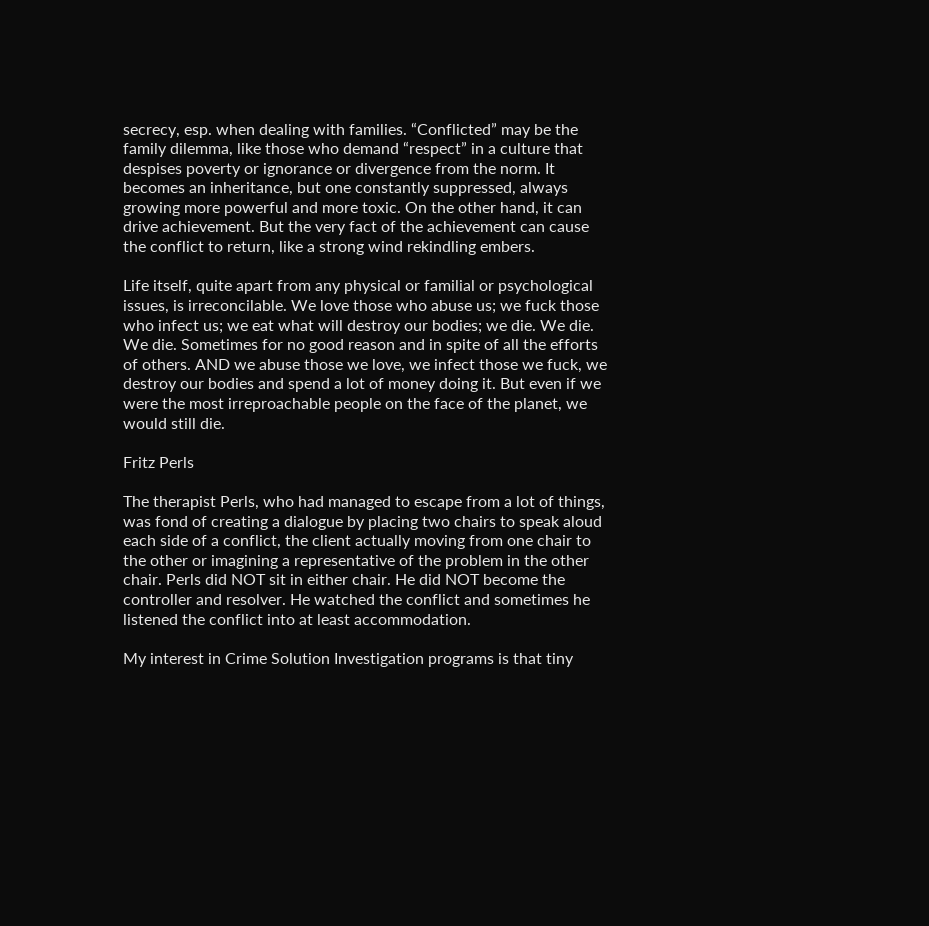secrecy, esp. when dealing with families. “Conflicted” may be the family dilemma, like those who demand “respect” in a culture that despises poverty or ignorance or divergence from the norm. It becomes an inheritance, but one constantly suppressed, always growing more powerful and more toxic. On the other hand, it can drive achievement. But the very fact of the achievement can cause the conflict to return, like a strong wind rekindling embers.

Life itself, quite apart from any physical or familial or psychological issues, is irreconcilable. We love those who abuse us; we fuck those who infect us; we eat what will destroy our bodies; we die. We die. We die. Sometimes for no good reason and in spite of all the efforts of others. AND we abuse those we love, we infect those we fuck, we destroy our bodies and spend a lot of money doing it. But even if we were the most irreproachable people on the face of the planet, we would still die.

Fritz Perls

The therapist Perls, who had managed to escape from a lot of things, was fond of creating a dialogue by placing two chairs to speak aloud each side of a conflict, the client actually moving from one chair to the other or imagining a representative of the problem in the other chair. Perls did NOT sit in either chair. He did NOT become the controller and resolver. He watched the conflict and sometimes he listened the conflict into at least accommodation.

My interest in Crime Solution Investigation programs is that tiny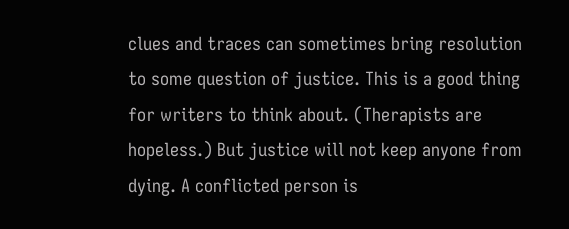clues and traces can sometimes bring resolution to some question of justice. This is a good thing for writers to think about. (Therapists are hopeless.) But justice will not keep anyone from dying. A conflicted person is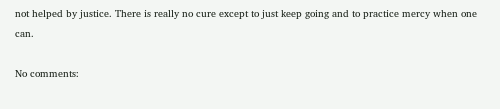not helped by justice. There is really no cure except to just keep going and to practice mercy when one can.

No comments: